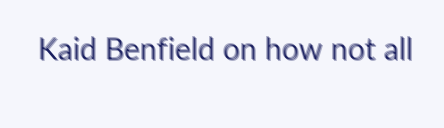Kaid Benfield on how not all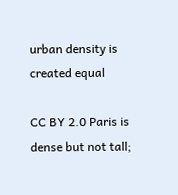urban density is created equal

CC BY 2.0 Paris is dense but not tall;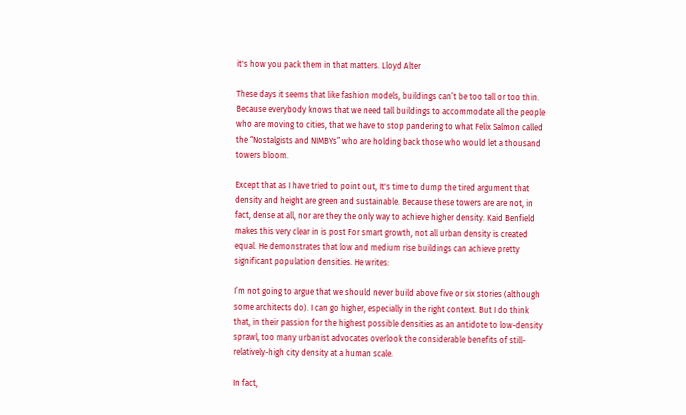it's how you pack them in that matters. Lloyd Alter

These days it seems that like fashion models, buildings can’t be too tall or too thin. Because everybody knows that we need tall buildings to accommodate all the people who are moving to cities, that we have to stop pandering to what Felix Salmon called the “Nostalgists and NIMBYs” who are holding back those who would let a thousand towers bloom.

Except that as I have tried to point out, It's time to dump the tired argument that density and height are green and sustainable. Because these towers are are not, in fact, dense at all, nor are they the only way to achieve higher density. Kaid Benfield makes this very clear in is post For smart growth, not all urban density is created equal. He demonstrates that low and medium rise buildings can achieve pretty significant population densities. He writes:

I’m not going to argue that we should never build above five or six stories (although some architects do). I can go higher, especially in the right context. But I do think that, in their passion for the highest possible densities as an antidote to low-density sprawl, too many urbanist advocates overlook the considerable benefits of still-relatively-high city density at a human scale.

In fact,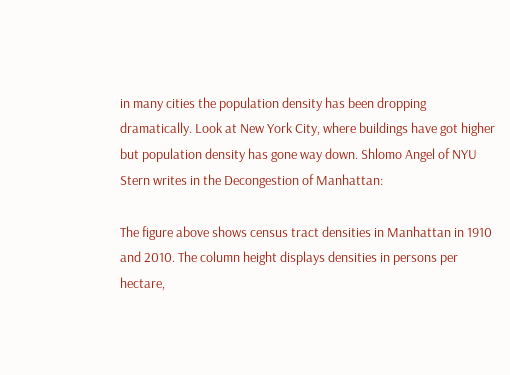in many cities the population density has been dropping dramatically. Look at New York City, where buildings have got higher but population density has gone way down. Shlomo Angel of NYU Stern writes in the Decongestion of Manhattan:

The figure above shows census tract densities in Manhattan in 1910 and 2010. The column height displays densities in persons per hectare,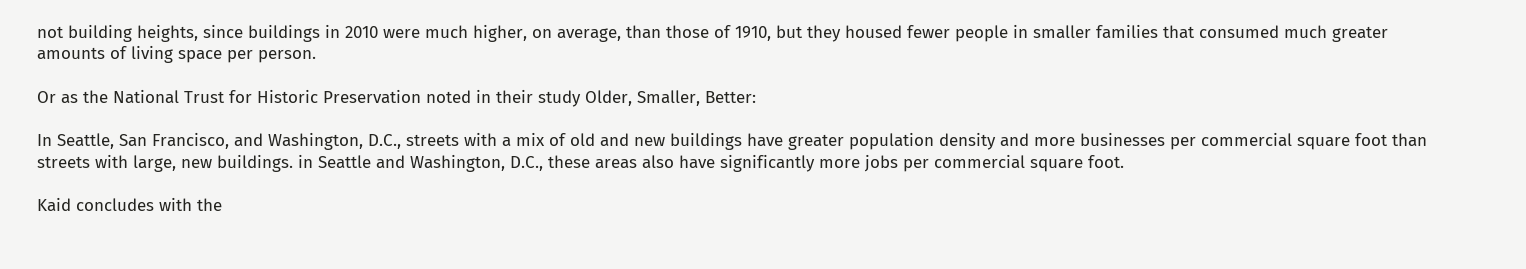not building heights, since buildings in 2010 were much higher, on average, than those of 1910, but they housed fewer people in smaller families that consumed much greater amounts of living space per person.

Or as the National Trust for Historic Preservation noted in their study Older, Smaller, Better:

In Seattle, San Francisco, and Washington, D.C., streets with a mix of old and new buildings have greater population density and more businesses per commercial square foot than streets with large, new buildings. in Seattle and Washington, D.C., these areas also have significantly more jobs per commercial square foot.

Kaid concludes with the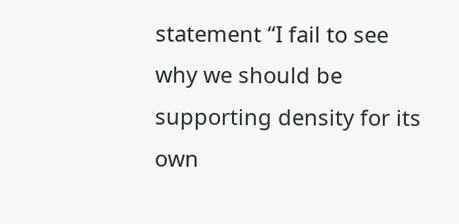statement “I fail to see why we should be supporting density for its own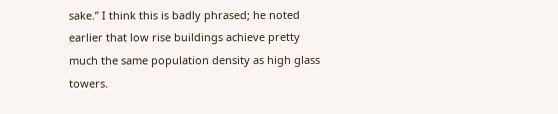sake.” I think this is badly phrased; he noted earlier that low rise buildings achieve pretty much the same population density as high glass towers.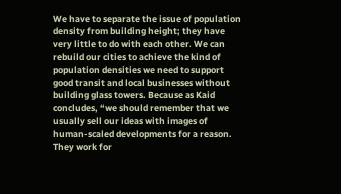We have to separate the issue of population density from building height; they have very little to do with each other. We can rebuild our cities to achieve the kind of population densities we need to support good transit and local businesses without building glass towers. Because as Kaid concludes, “we should remember that we usually sell our ideas with images of human-scaled developments for a reason. They work for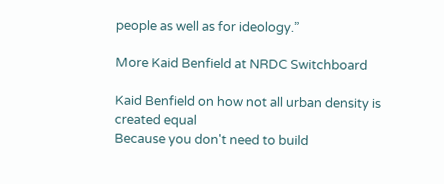people as well as for ideology.”

More Kaid Benfield at NRDC Switchboard

Kaid Benfield on how not all urban density is created equal
Because you don't need to build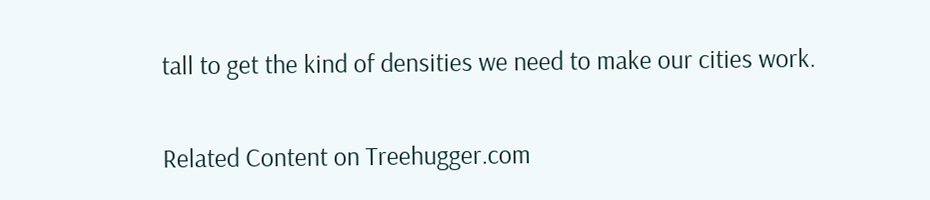tall to get the kind of densities we need to make our cities work.

Related Content on Treehugger.com